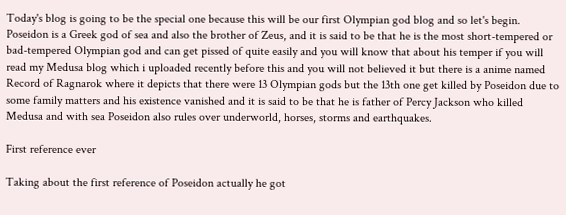Today's blog is going to be the special one because this will be our first Olympian god blog and so let's begin. Poseidon is a Greek god of sea and also the brother of Zeus, and it is said to be that he is the most short-tempered or bad-tempered Olympian god and can get pissed of quite easily and you will know that about his temper if you will read my Medusa blog which i uploaded recently before this and you will not believed it but there is a anime named Record of Ragnarok where it depicts that there were 13 Olympian gods but the 13th one get killed by Poseidon due to some family matters and his existence vanished and it is said to be that he is father of Percy Jackson who killed Medusa and with sea Poseidon also rules over underworld, horses, storms and earthquakes.

First reference ever

Taking about the first reference of Poseidon actually he got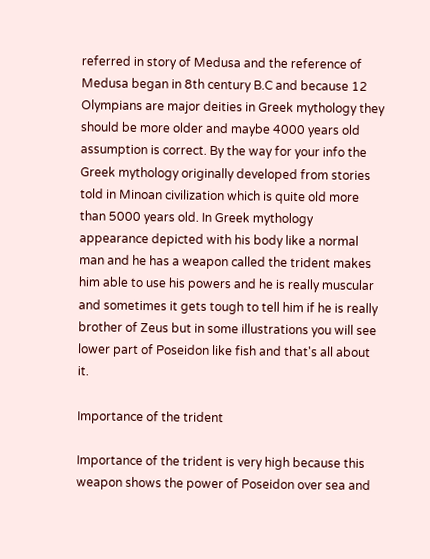referred in story of Medusa and the reference of Medusa began in 8th century B.C and because 12 Olympians are major deities in Greek mythology they should be more older and maybe 4000 years old assumption is correct. By the way for your info the Greek mythology originally developed from stories told in Minoan civilization which is quite old more than 5000 years old. In Greek mythology appearance depicted with his body like a normal man and he has a weapon called the trident makes him able to use his powers and he is really muscular and sometimes it gets tough to tell him if he is really brother of Zeus but in some illustrations you will see lower part of Poseidon like fish and that's all about it.

Importance of the trident

Importance of the trident is very high because this weapon shows the power of Poseidon over sea and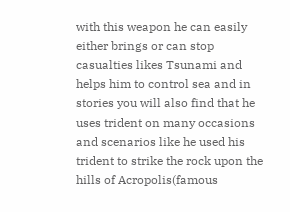with this weapon he can easily either brings or can stop casualties likes Tsunami and helps him to control sea and in stories you will also find that he uses trident on many occasions and scenarios like he used his trident to strike the rock upon the hills of Acropolis(famous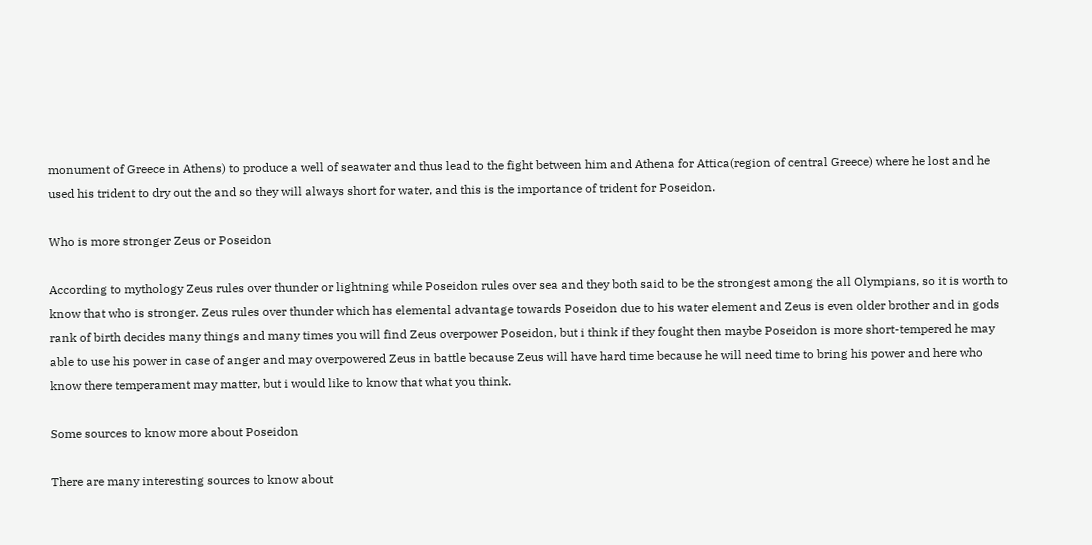monument of Greece in Athens) to produce a well of seawater and thus lead to the fight between him and Athena for Attica(region of central Greece) where he lost and he used his trident to dry out the and so they will always short for water, and this is the importance of trident for Poseidon.

Who is more stronger Zeus or Poseidon

According to mythology Zeus rules over thunder or lightning while Poseidon rules over sea and they both said to be the strongest among the all Olympians, so it is worth to know that who is stronger. Zeus rules over thunder which has elemental advantage towards Poseidon due to his water element and Zeus is even older brother and in gods rank of birth decides many things and many times you will find Zeus overpower Poseidon, but i think if they fought then maybe Poseidon is more short-tempered he may able to use his power in case of anger and may overpowered Zeus in battle because Zeus will have hard time because he will need time to bring his power and here who know there temperament may matter, but i would like to know that what you think.

Some sources to know more about Poseidon

There are many interesting sources to know about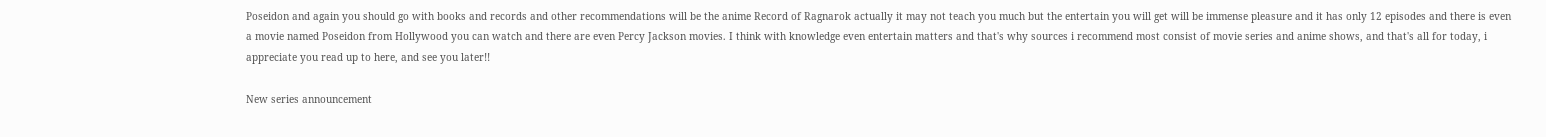Poseidon and again you should go with books and records and other recommendations will be the anime Record of Ragnarok actually it may not teach you much but the entertain you will get will be immense pleasure and it has only 12 episodes and there is even a movie named Poseidon from Hollywood you can watch and there are even Percy Jackson movies. I think with knowledge even entertain matters and that's why sources i recommend most consist of movie series and anime shows, and that's all for today, i appreciate you read up to here, and see you later!!

New series announcement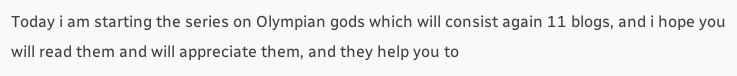Today i am starting the series on Olympian gods which will consist again 11 blogs, and i hope you will read them and will appreciate them, and they help you to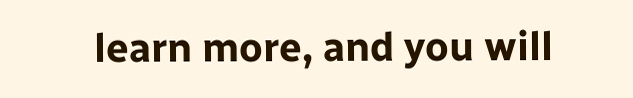learn more, and you will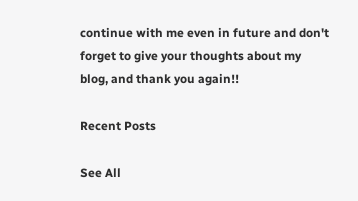continue with me even in future and don't forget to give your thoughts about my blog, and thank you again!!

Recent Posts

See All